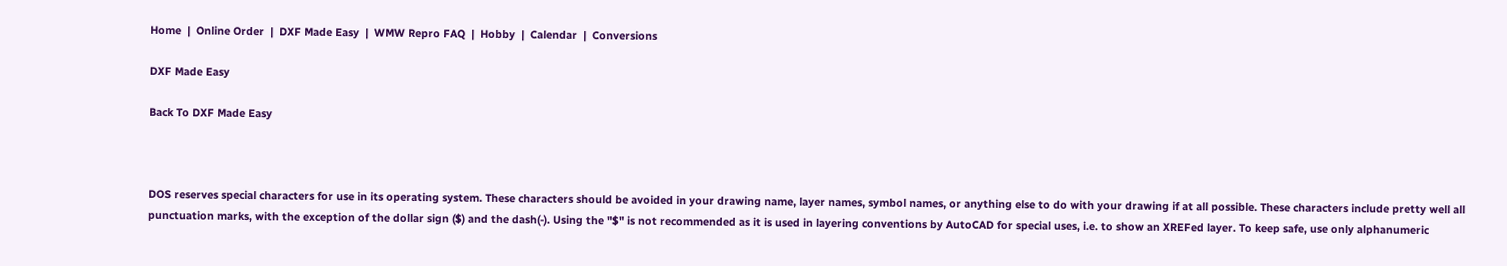Home  |  Online Order  |  DXF Made Easy  |  WMW Repro FAQ  |  Hobby  |  Calendar  |  Conversions

DXF Made Easy

Back To DXF Made Easy



DOS reserves special characters for use in its operating system. These characters should be avoided in your drawing name, layer names, symbol names, or anything else to do with your drawing if at all possible. These characters include pretty well all punctuation marks, with the exception of the dollar sign ($) and the dash(-). Using the "$" is not recommended as it is used in layering conventions by AutoCAD for special uses, i.e. to show an XREFed layer. To keep safe, use only alphanumeric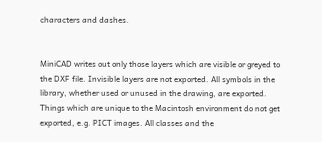characters and dashes.


MiniCAD writes out only those layers which are visible or greyed to the DXF file. Invisible layers are not exported. All symbols in the library, whether used or unused in the drawing, are exported. Things which are unique to the Macintosh environment do not get exported, e.g. PICT images. All classes and the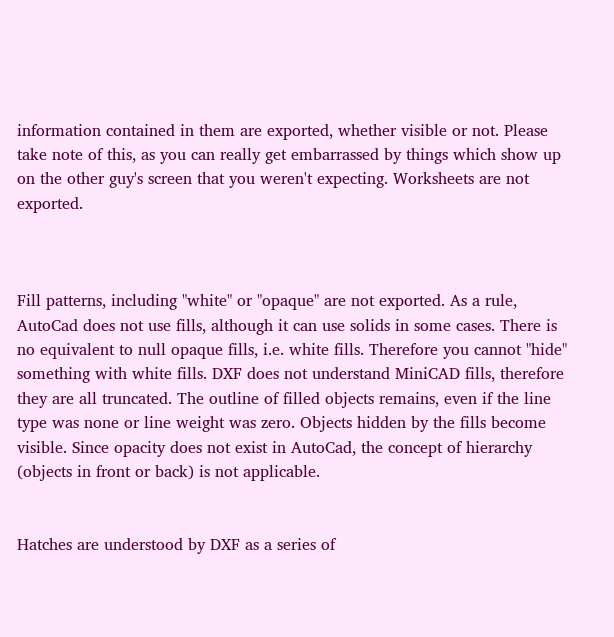information contained in them are exported, whether visible or not. Please take note of this, as you can really get embarrassed by things which show up on the other guy's screen that you weren't expecting. Worksheets are not exported.



Fill patterns, including "white" or "opaque" are not exported. As a rule, AutoCad does not use fills, although it can use solids in some cases. There is no equivalent to null opaque fills, i.e. white fills. Therefore you cannot "hide" something with white fills. DXF does not understand MiniCAD fills, therefore they are all truncated. The outline of filled objects remains, even if the line type was none or line weight was zero. Objects hidden by the fills become visible. Since opacity does not exist in AutoCad, the concept of hierarchy (objects in front or back) is not applicable.


Hatches are understood by DXF as a series of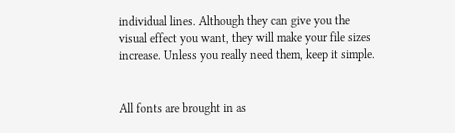individual lines. Although they can give you the visual effect you want, they will make your file sizes increase. Unless you really need them, keep it simple.


All fonts are brought in as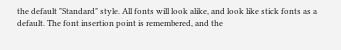the default "Standard" style. All fonts will look alike, and look like stick fonts as a default. The font insertion point is remembered, and the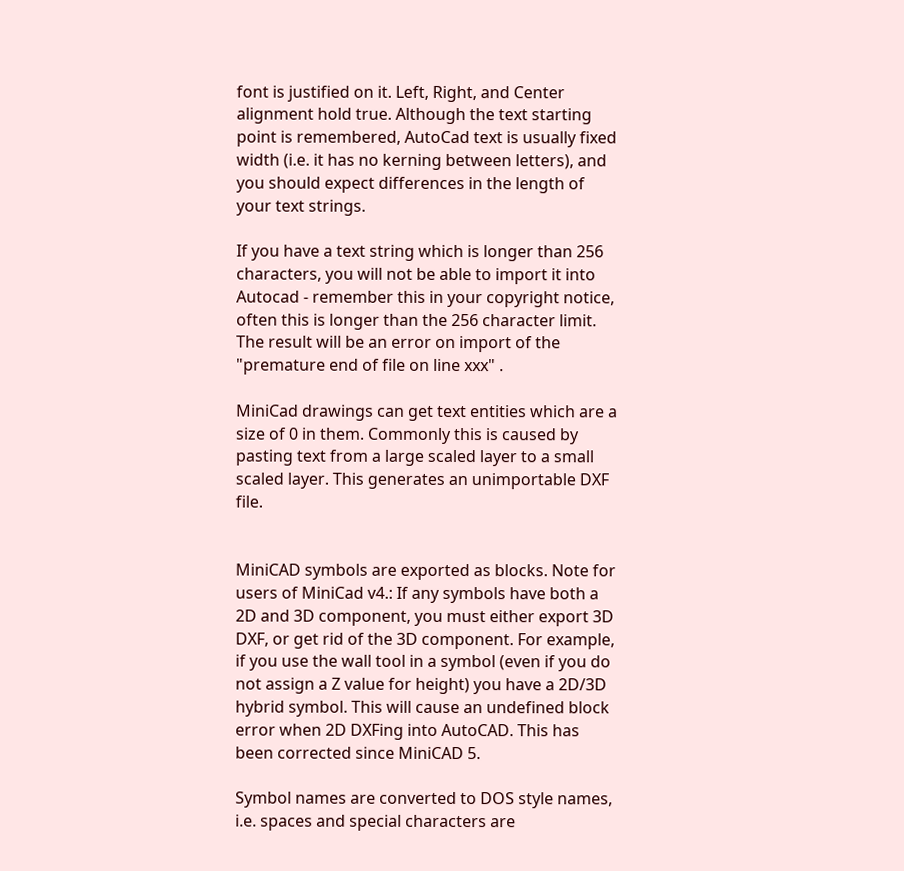font is justified on it. Left, Right, and Center alignment hold true. Although the text starting point is remembered, AutoCad text is usually fixed width (i.e. it has no kerning between letters), and you should expect differences in the length of your text strings.

If you have a text string which is longer than 256 characters, you will not be able to import it into Autocad - remember this in your copyright notice, often this is longer than the 256 character limit. The result will be an error on import of the "premature end of file on line xxx" .

MiniCad drawings can get text entities which are a size of 0 in them. Commonly this is caused by pasting text from a large scaled layer to a small scaled layer. This generates an unimportable DXF file.


MiniCAD symbols are exported as blocks. Note for users of MiniCad v4.: If any symbols have both a 2D and 3D component, you must either export 3D DXF, or get rid of the 3D component. For example, if you use the wall tool in a symbol (even if you do not assign a Z value for height) you have a 2D/3D hybrid symbol. This will cause an undefined block error when 2D DXFing into AutoCAD. This has been corrected since MiniCAD 5.

Symbol names are converted to DOS style names, i.e. spaces and special characters are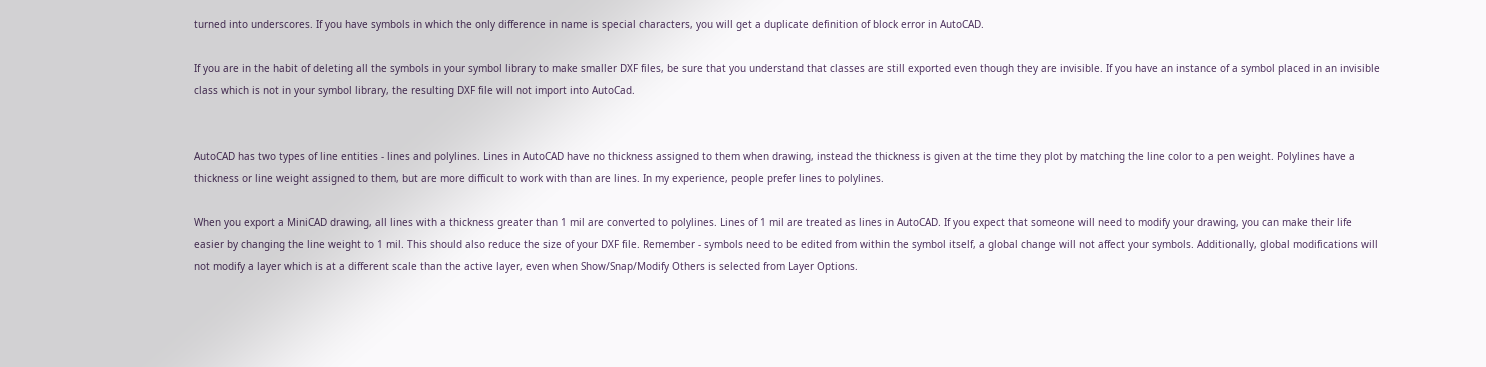turned into underscores. If you have symbols in which the only difference in name is special characters, you will get a duplicate definition of block error in AutoCAD.

If you are in the habit of deleting all the symbols in your symbol library to make smaller DXF files, be sure that you understand that classes are still exported even though they are invisible. If you have an instance of a symbol placed in an invisible class which is not in your symbol library, the resulting DXF file will not import into AutoCad.


AutoCAD has two types of line entities - lines and polylines. Lines in AutoCAD have no thickness assigned to them when drawing, instead the thickness is given at the time they plot by matching the line color to a pen weight. Polylines have a thickness or line weight assigned to them, but are more difficult to work with than are lines. In my experience, people prefer lines to polylines.

When you export a MiniCAD drawing, all lines with a thickness greater than 1 mil are converted to polylines. Lines of 1 mil are treated as lines in AutoCAD. If you expect that someone will need to modify your drawing, you can make their life easier by changing the line weight to 1 mil. This should also reduce the size of your DXF file. Remember - symbols need to be edited from within the symbol itself, a global change will not affect your symbols. Additionally, global modifications will not modify a layer which is at a different scale than the active layer, even when Show/Snap/Modify Others is selected from Layer Options.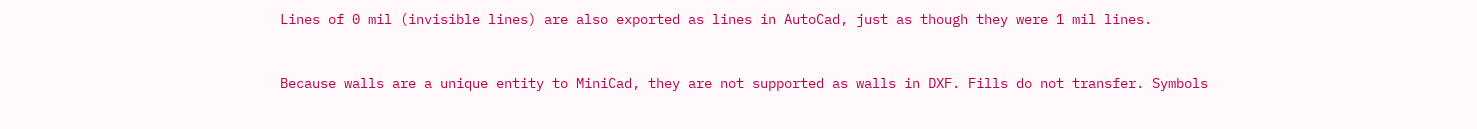Lines of 0 mil (invisible lines) are also exported as lines in AutoCad, just as though they were 1 mil lines.


Because walls are a unique entity to MiniCad, they are not supported as walls in DXF. Fills do not transfer. Symbols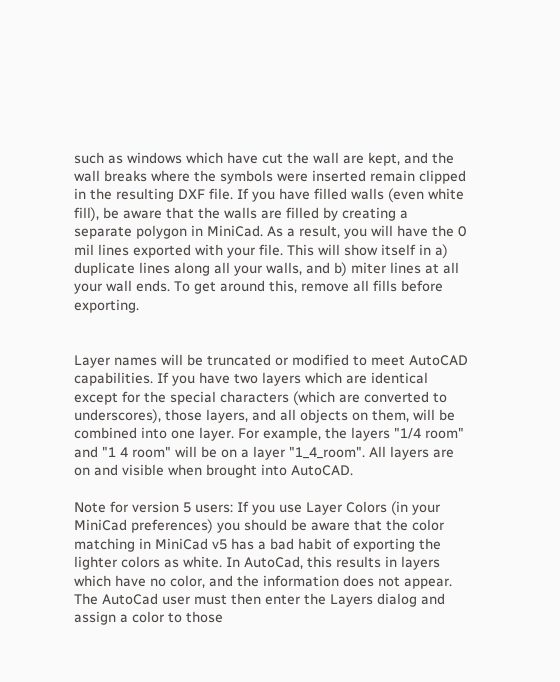such as windows which have cut the wall are kept, and the wall breaks where the symbols were inserted remain clipped in the resulting DXF file. If you have filled walls (even white fill), be aware that the walls are filled by creating a separate polygon in MiniCad. As a result, you will have the 0 mil lines exported with your file. This will show itself in a) duplicate lines along all your walls, and b) miter lines at all your wall ends. To get around this, remove all fills before exporting.


Layer names will be truncated or modified to meet AutoCAD capabilities. If you have two layers which are identical except for the special characters (which are converted to underscores), those layers, and all objects on them, will be combined into one layer. For example, the layers "1/4 room" and "1 4 room" will be on a layer "1_4_room". All layers are on and visible when brought into AutoCAD.

Note for version 5 users: If you use Layer Colors (in your MiniCad preferences) you should be aware that the color matching in MiniCad v5 has a bad habit of exporting the lighter colors as white. In AutoCad, this results in layers which have no color, and the information does not appear. The AutoCad user must then enter the Layers dialog and assign a color to those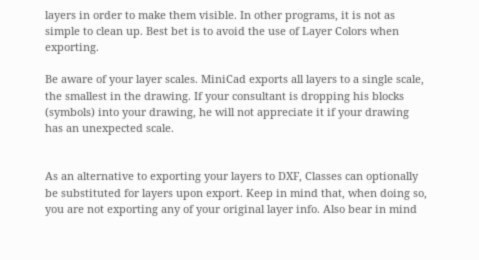layers in order to make them visible. In other programs, it is not as simple to clean up. Best bet is to avoid the use of Layer Colors when exporting.

Be aware of your layer scales. MiniCad exports all layers to a single scale, the smallest in the drawing. If your consultant is dropping his blocks (symbols) into your drawing, he will not appreciate it if your drawing has an unexpected scale.


As an alternative to exporting your layers to DXF, Classes can optionally be substituted for layers upon export. Keep in mind that, when doing so, you are not exporting any of your original layer info. Also bear in mind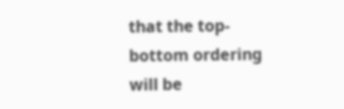that the top-bottom ordering will be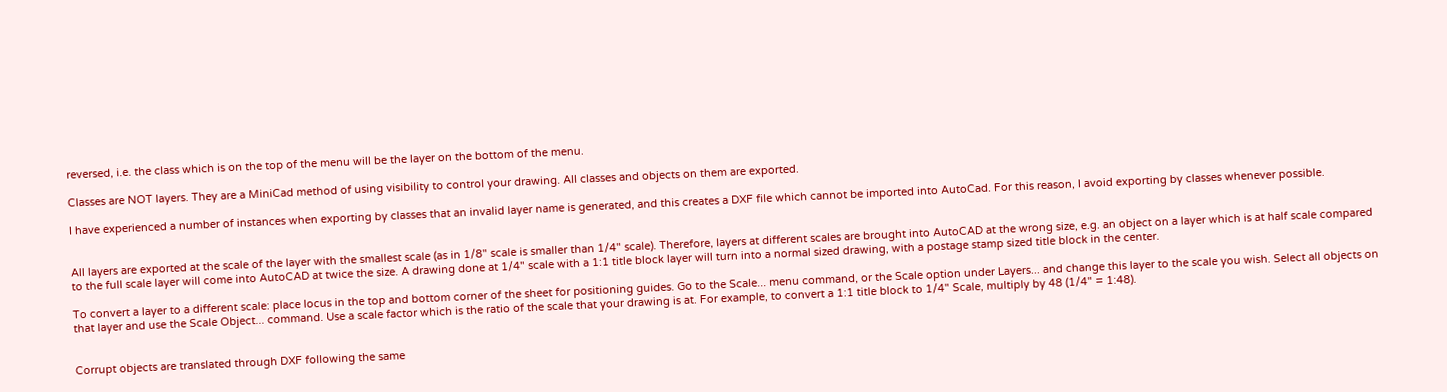reversed, i.e. the class which is on the top of the menu will be the layer on the bottom of the menu.

Classes are NOT layers. They are a MiniCad method of using visibility to control your drawing. All classes and objects on them are exported.

I have experienced a number of instances when exporting by classes that an invalid layer name is generated, and this creates a DXF file which cannot be imported into AutoCad. For this reason, I avoid exporting by classes whenever possible.


All layers are exported at the scale of the layer with the smallest scale (as in 1/8" scale is smaller than 1/4" scale). Therefore, layers at different scales are brought into AutoCAD at the wrong size, e.g. an object on a layer which is at half scale compared to the full scale layer will come into AutoCAD at twice the size. A drawing done at 1/4" scale with a 1:1 title block layer will turn into a normal sized drawing, with a postage stamp sized title block in the center.

To convert a layer to a different scale: place locus in the top and bottom corner of the sheet for positioning guides. Go to the Scale... menu command, or the Scale option under Layers... and change this layer to the scale you wish. Select all objects on that layer and use the Scale Object... command. Use a scale factor which is the ratio of the scale that your drawing is at. For example, to convert a 1:1 title block to 1/4" Scale, multiply by 48 (1/4" = 1:48).


Corrupt objects are translated through DXF following the same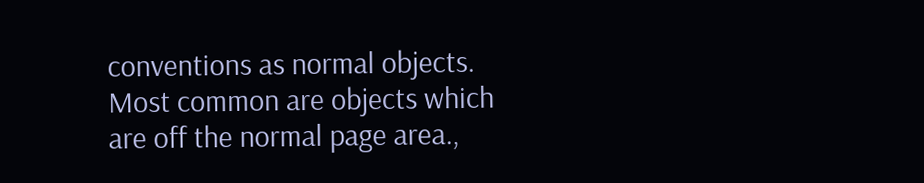conventions as normal objects. Most common are objects which are off the normal page area.,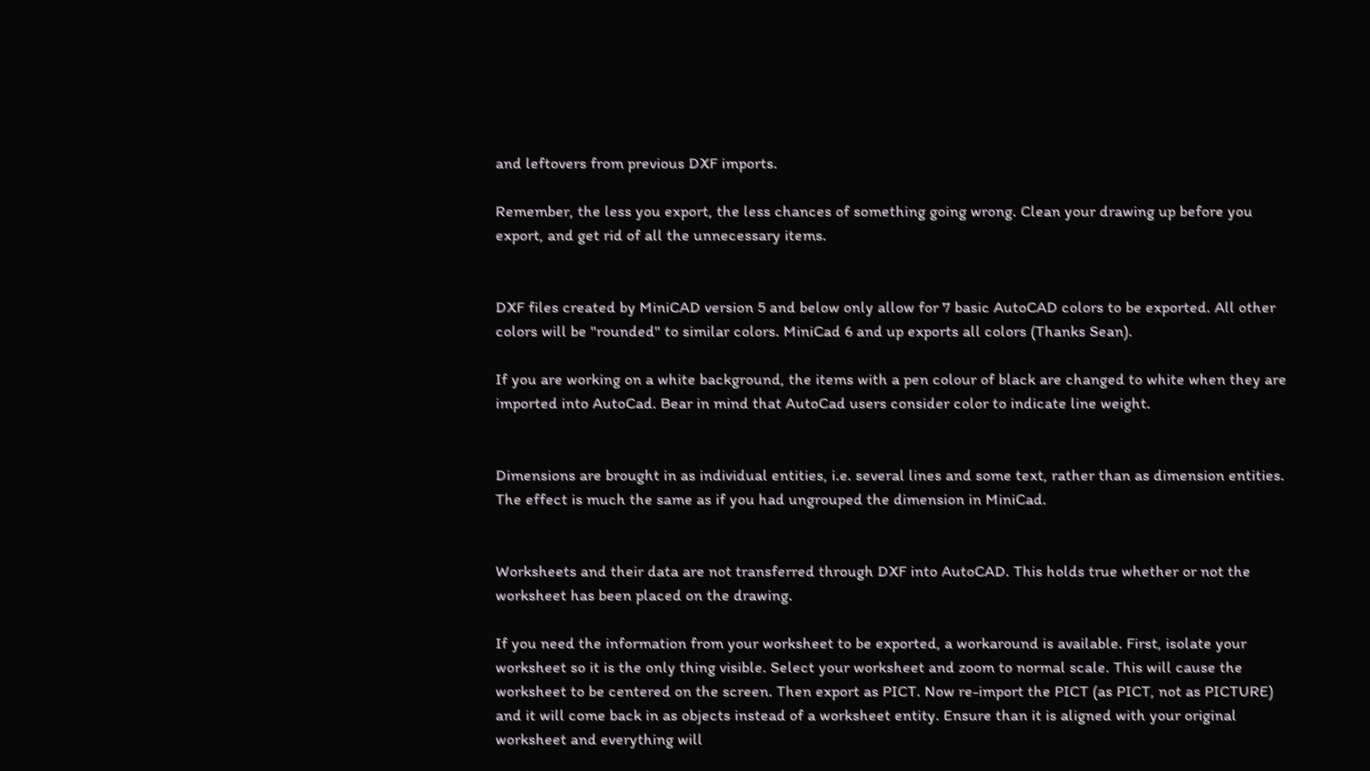and leftovers from previous DXF imports.

Remember, the less you export, the less chances of something going wrong. Clean your drawing up before you export, and get rid of all the unnecessary items.


DXF files created by MiniCAD version 5 and below only allow for 7 basic AutoCAD colors to be exported. All other colors will be "rounded" to similar colors. MiniCad 6 and up exports all colors (Thanks Sean).

If you are working on a white background, the items with a pen colour of black are changed to white when they are imported into AutoCad. Bear in mind that AutoCad users consider color to indicate line weight.


Dimensions are brought in as individual entities, i.e. several lines and some text, rather than as dimension entities. The effect is much the same as if you had ungrouped the dimension in MiniCad.


Worksheets and their data are not transferred through DXF into AutoCAD. This holds true whether or not the worksheet has been placed on the drawing.

If you need the information from your worksheet to be exported, a workaround is available. First, isolate your worksheet so it is the only thing visible. Select your worksheet and zoom to normal scale. This will cause the worksheet to be centered on the screen. Then export as PICT. Now re-import the PICT (as PICT, not as PICTURE) and it will come back in as objects instead of a worksheet entity. Ensure than it is aligned with your original worksheet and everything will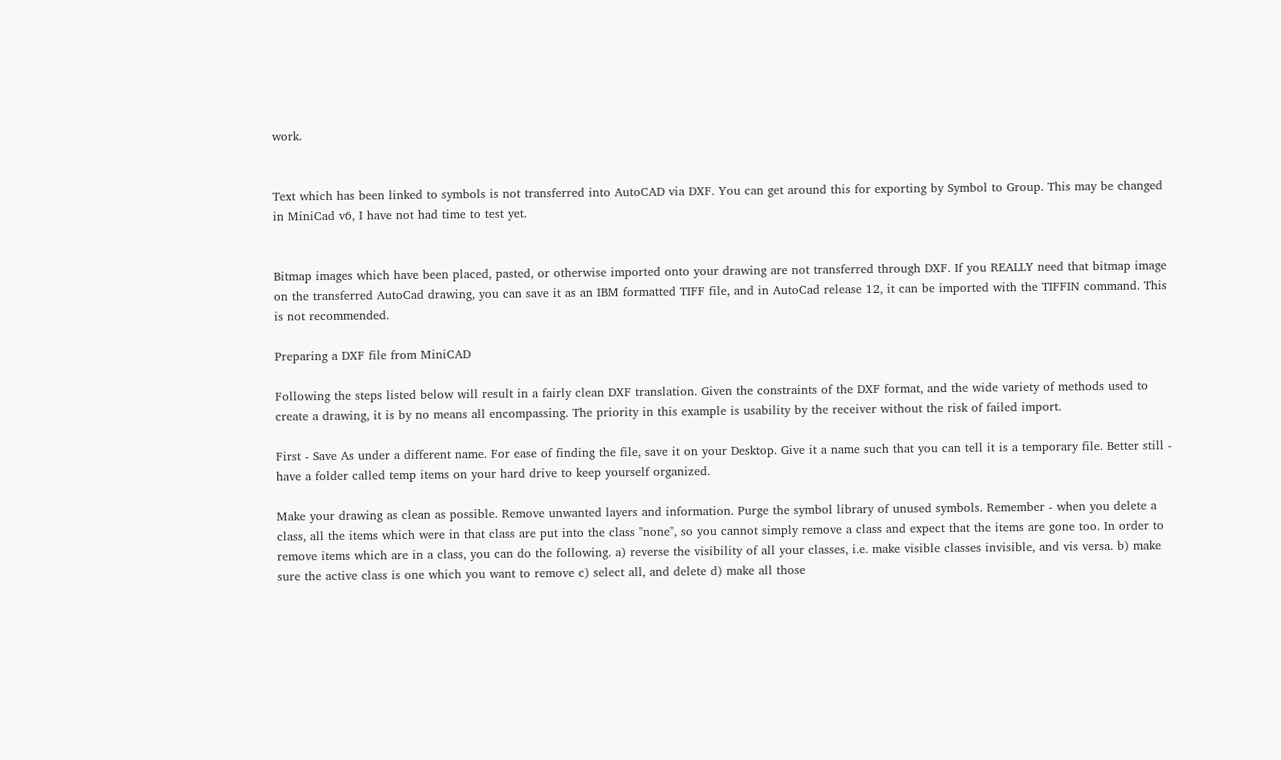work.


Text which has been linked to symbols is not transferred into AutoCAD via DXF. You can get around this for exporting by Symbol to Group. This may be changed in MiniCad v6, I have not had time to test yet.


Bitmap images which have been placed, pasted, or otherwise imported onto your drawing are not transferred through DXF. If you REALLY need that bitmap image on the transferred AutoCad drawing, you can save it as an IBM formatted TIFF file, and in AutoCad release 12, it can be imported with the TIFFIN command. This is not recommended.

Preparing a DXF file from MiniCAD

Following the steps listed below will result in a fairly clean DXF translation. Given the constraints of the DXF format, and the wide variety of methods used to create a drawing, it is by no means all encompassing. The priority in this example is usability by the receiver without the risk of failed import.

First - Save As under a different name. For ease of finding the file, save it on your Desktop. Give it a name such that you can tell it is a temporary file. Better still - have a folder called temp items on your hard drive to keep yourself organized.

Make your drawing as clean as possible. Remove unwanted layers and information. Purge the symbol library of unused symbols. Remember - when you delete a class, all the items which were in that class are put into the class "none", so you cannot simply remove a class and expect that the items are gone too. In order to remove items which are in a class, you can do the following. a) reverse the visibility of all your classes, i.e. make visible classes invisible, and vis versa. b) make sure the active class is one which you want to remove c) select all, and delete d) make all those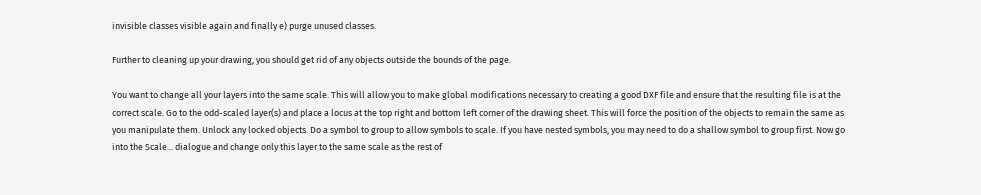invisible classes visible again and finally e) purge unused classes.

Further to cleaning up your drawing, you should get rid of any objects outside the bounds of the page.

You want to change all your layers into the same scale. This will allow you to make global modifications necessary to creating a good DXF file and ensure that the resulting file is at the correct scale. Go to the odd-scaled layer(s) and place a locus at the top right and bottom left corner of the drawing sheet. This will force the position of the objects to remain the same as you manipulate them. Unlock any locked objects. Do a symbol to group to allow symbols to scale. If you have nested symbols, you may need to do a shallow symbol to group first. Now go into the Scale... dialogue and change only this layer to the same scale as the rest of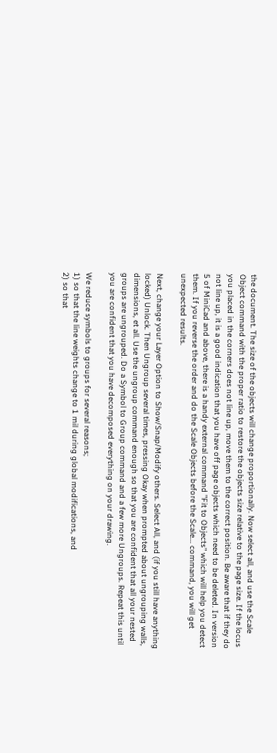the document. The size of the objects will change proportionally. Now select all, and use the Scale Object command with the proper ratio to restore the objects size relative to the page size. If the locus you placed in the corners does not line up, move them to the correct position. Be aware that if they do not line up, it is a good indication that you have off page objects which need to be deleted. In version 5 of MiniCad and above, there is a handy external command "Fit to Objects" which will help you detect them. If you reverse the order and do the Scale Objects before the Scale... command, you will get unexpected results.

Next, change your Layer Option to Show/Snap/Modify others. Select All, and (if you still have anything locked) Unlock. Then Ungroup several times, pressing Okay when prompted about ungrouping walls, dimensions, et all. Use the ungroup command enough so that you are confident that all your nested groups are ungrouped. Do a Symbol to Group command and a few more Ungroups. Repeat this until you are confident that you have decomposed everything on your drawing.

We reduce symbols to groups for several reasons;
1) so that the line weights change to 1 mil during global modifications, and
2) so that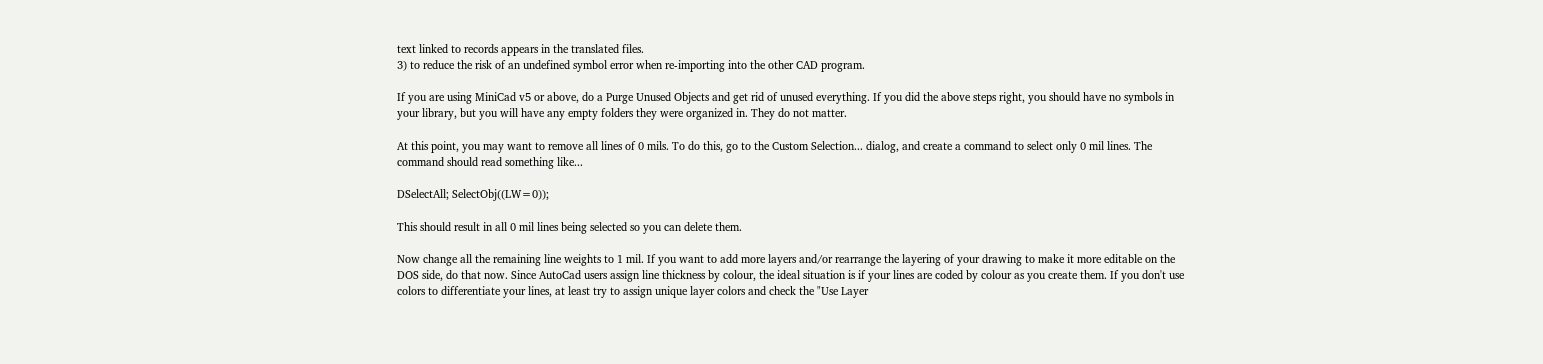text linked to records appears in the translated files.
3) to reduce the risk of an undefined symbol error when re-importing into the other CAD program.

If you are using MiniCad v5 or above, do a Purge Unused Objects and get rid of unused everything. If you did the above steps right, you should have no symbols in your library, but you will have any empty folders they were organized in. They do not matter.

At this point, you may want to remove all lines of 0 mils. To do this, go to the Custom Selection... dialog, and create a command to select only 0 mil lines. The command should read something like...

DSelectAll; SelectObj((LW=0));

This should result in all 0 mil lines being selected so you can delete them.

Now change all the remaining line weights to 1 mil. If you want to add more layers and/or rearrange the layering of your drawing to make it more editable on the DOS side, do that now. Since AutoCad users assign line thickness by colour, the ideal situation is if your lines are coded by colour as you create them. If you don't use colors to differentiate your lines, at least try to assign unique layer colors and check the "Use Layer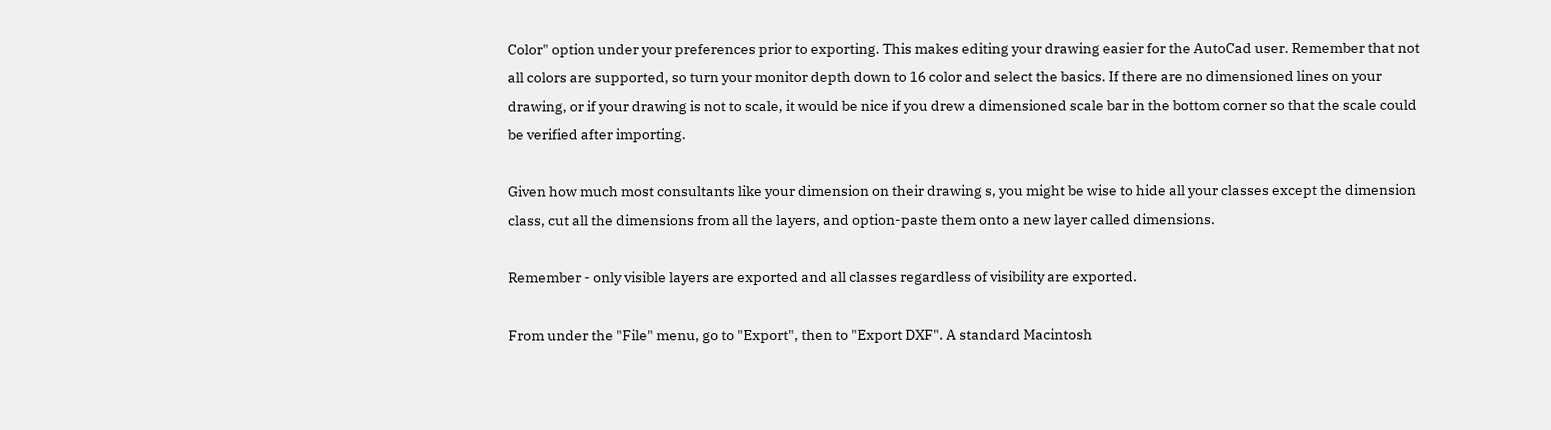Color" option under your preferences prior to exporting. This makes editing your drawing easier for the AutoCad user. Remember that not all colors are supported, so turn your monitor depth down to 16 color and select the basics. If there are no dimensioned lines on your drawing, or if your drawing is not to scale, it would be nice if you drew a dimensioned scale bar in the bottom corner so that the scale could be verified after importing.

Given how much most consultants like your dimension on their drawing s, you might be wise to hide all your classes except the dimension class, cut all the dimensions from all the layers, and option-paste them onto a new layer called dimensions.

Remember - only visible layers are exported and all classes regardless of visibility are exported.

From under the "File" menu, go to "Export", then to "Export DXF". A standard Macintosh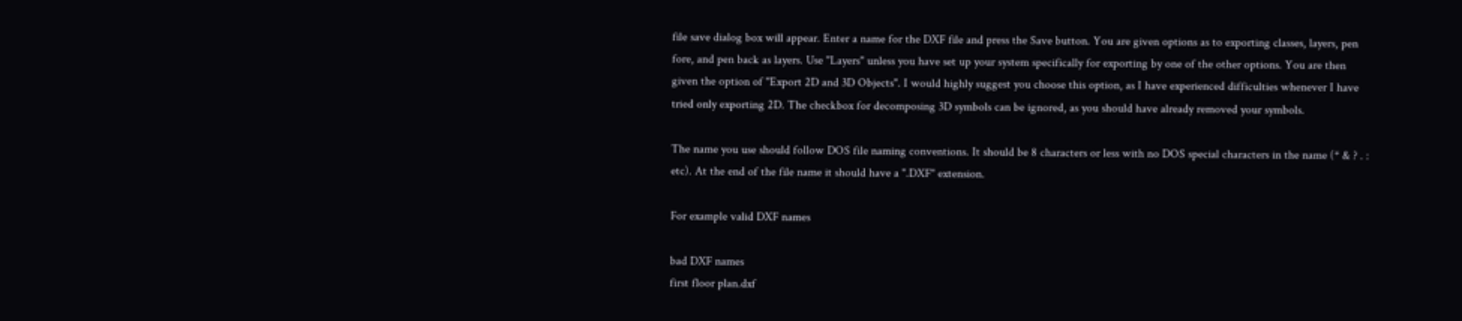file save dialog box will appear. Enter a name for the DXF file and press the Save button. You are given options as to exporting classes, layers, pen fore, and pen back as layers. Use "Layers" unless you have set up your system specifically for exporting by one of the other options. You are then given the option of "Export 2D and 3D Objects". I would highly suggest you choose this option, as I have experienced difficulties whenever I have tried only exporting 2D. The checkbox for decomposing 3D symbols can be ignored, as you should have already removed your symbols.

The name you use should follow DOS file naming conventions. It should be 8 characters or less with no DOS special characters in the name (* & ? . : etc). At the end of the file name it should have a ".DXF" extension.

For example valid DXF names

bad DXF names
first floor plan.dxf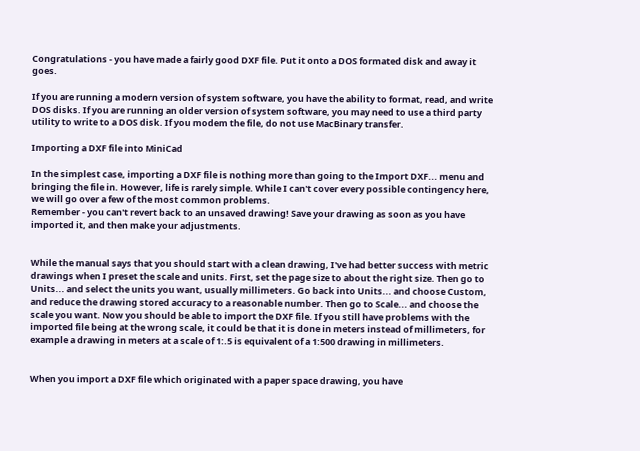Congratulations - you have made a fairly good DXF file. Put it onto a DOS formated disk and away it goes.

If you are running a modern version of system software, you have the ability to format, read, and write DOS disks. If you are running an older version of system software, you may need to use a third party utility to write to a DOS disk. If you modem the file, do not use MacBinary transfer.

Importing a DXF file into MiniCad

In the simplest case, importing a DXF file is nothing more than going to the Import DXF... menu and bringing the file in. However, life is rarely simple. While I can't cover every possible contingency here, we will go over a few of the most common problems.
Remember - you can't revert back to an unsaved drawing! Save your drawing as soon as you have imported it, and then make your adjustments.


While the manual says that you should start with a clean drawing, I've had better success with metric drawings when I preset the scale and units. First, set the page size to about the right size. Then go to Units... and select the units you want, usually millimeters. Go back into Units... and choose Custom, and reduce the drawing stored accuracy to a reasonable number. Then go to Scale... and choose the scale you want. Now you should be able to import the DXF file. If you still have problems with the imported file being at the wrong scale, it could be that it is done in meters instead of millimeters, for example a drawing in meters at a scale of 1:.5 is equivalent of a 1:500 drawing in millimeters.


When you import a DXF file which originated with a paper space drawing, you have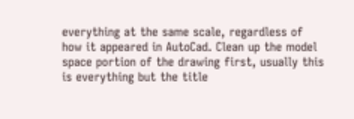everything at the same scale, regardless of how it appeared in AutoCad. Clean up the model space portion of the drawing first, usually this is everything but the title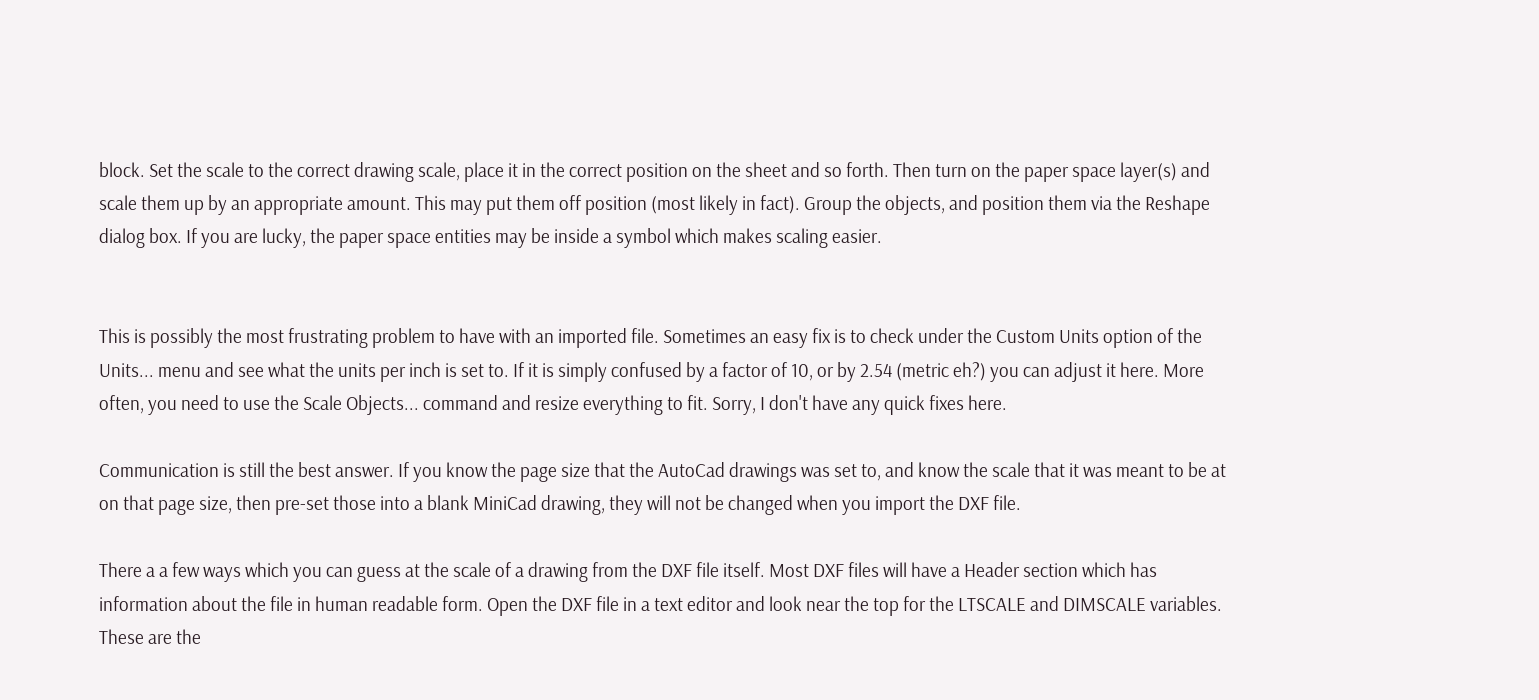block. Set the scale to the correct drawing scale, place it in the correct position on the sheet and so forth. Then turn on the paper space layer(s) and scale them up by an appropriate amount. This may put them off position (most likely in fact). Group the objects, and position them via the Reshape dialog box. If you are lucky, the paper space entities may be inside a symbol which makes scaling easier.


This is possibly the most frustrating problem to have with an imported file. Sometimes an easy fix is to check under the Custom Units option of the Units... menu and see what the units per inch is set to. If it is simply confused by a factor of 10, or by 2.54 (metric eh?) you can adjust it here. More often, you need to use the Scale Objects... command and resize everything to fit. Sorry, I don't have any quick fixes here.

Communication is still the best answer. If you know the page size that the AutoCad drawings was set to, and know the scale that it was meant to be at on that page size, then pre-set those into a blank MiniCad drawing, they will not be changed when you import the DXF file.

There a a few ways which you can guess at the scale of a drawing from the DXF file itself. Most DXF files will have a Header section which has information about the file in human readable form. Open the DXF file in a text editor and look near the top for the LTSCALE and DIMSCALE variables. These are the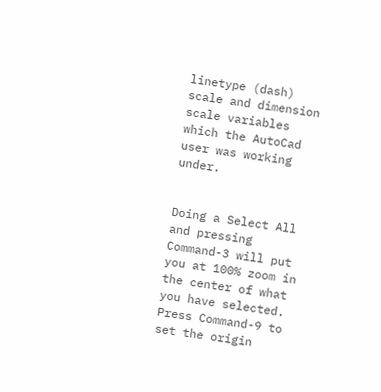linetype (dash) scale and dimension scale variables which the AutoCad user was working under.


Doing a Select All and pressing Command-3 will put you at 100% zoom in the center of what you have selected. Press Command-9 to set the origin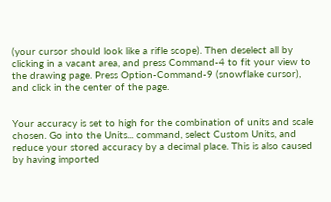(your cursor should look like a rifle scope). Then deselect all by clicking in a vacant area, and press Command-4 to fit your view to the drawing page. Press Option-Command-9 (snowflake cursor), and click in the center of the page.


Your accuracy is set to high for the combination of units and scale chosen. Go into the Units... command, select Custom Units, and reduce your stored accuracy by a decimal place. This is also caused by having imported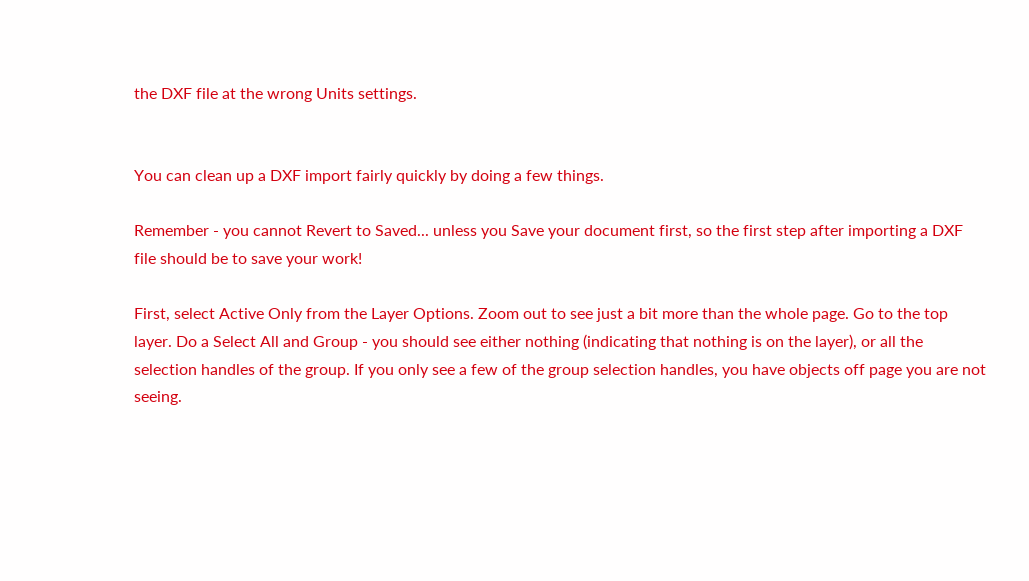the DXF file at the wrong Units settings.


You can clean up a DXF import fairly quickly by doing a few things.

Remember - you cannot Revert to Saved... unless you Save your document first, so the first step after importing a DXF file should be to save your work!

First, select Active Only from the Layer Options. Zoom out to see just a bit more than the whole page. Go to the top layer. Do a Select All and Group - you should see either nothing (indicating that nothing is on the layer), or all the selection handles of the group. If you only see a few of the group selection handles, you have objects off page you are not seeing.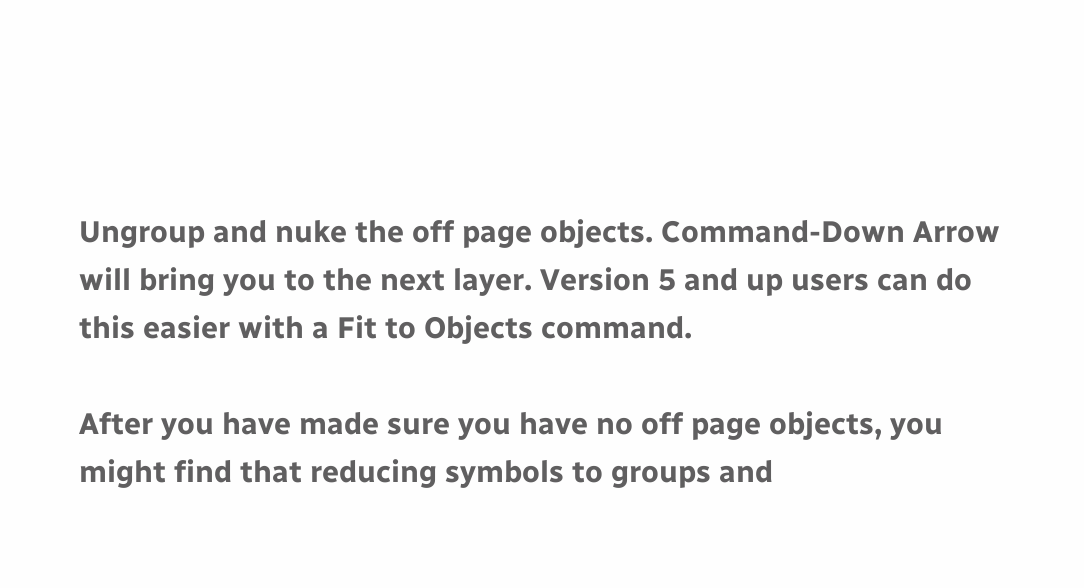Ungroup and nuke the off page objects. Command-Down Arrow will bring you to the next layer. Version 5 and up users can do this easier with a Fit to Objects command.

After you have made sure you have no off page objects, you might find that reducing symbols to groups and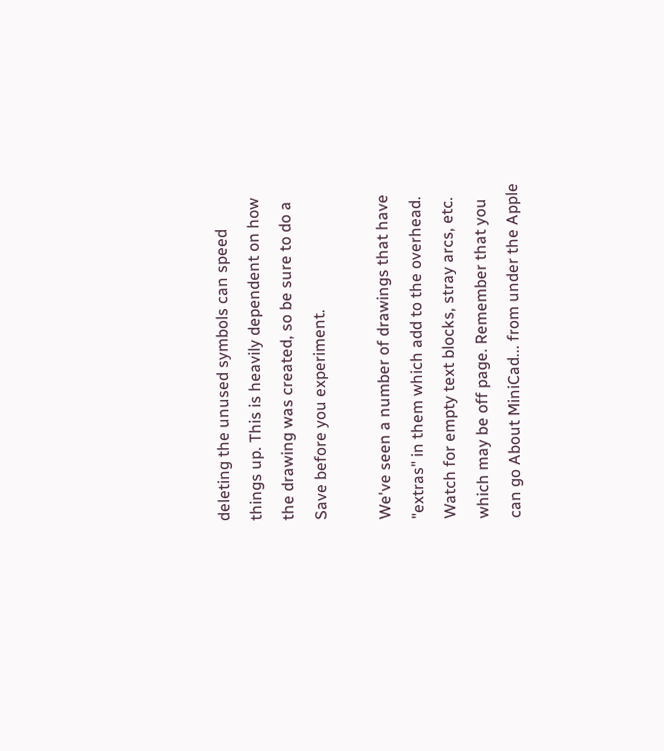deleting the unused symbols can speed things up. This is heavily dependent on how the drawing was created, so be sure to do a Save before you experiment.

We've seen a number of drawings that have "extras" in them which add to the overhead. Watch for empty text blocks, stray arcs, etc. which may be off page. Remember that you can go About MiniCad... from under the Apple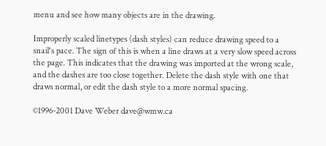menu and see how many objects are in the drawing.

Improperly scaled linetypes (dash styles) can reduce drawing speed to a snail's pace. The sign of this is when a line draws at a very slow speed across the page. This indicates that the drawing was imported at the wrong scale, and the dashes are too close together. Delete the dash style with one that draws normal, or edit the dash style to a more normal spacing.

©1996-2001 Dave Weber dave@wmw.ca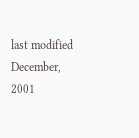last modified December, 2001